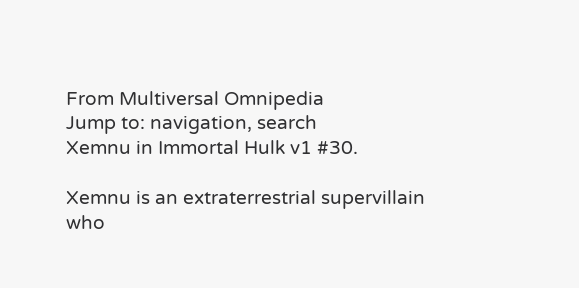From Multiversal Omnipedia
Jump to: navigation, search
Xemnu in Immortal Hulk v1 #30.

Xemnu is an extraterrestrial supervillain who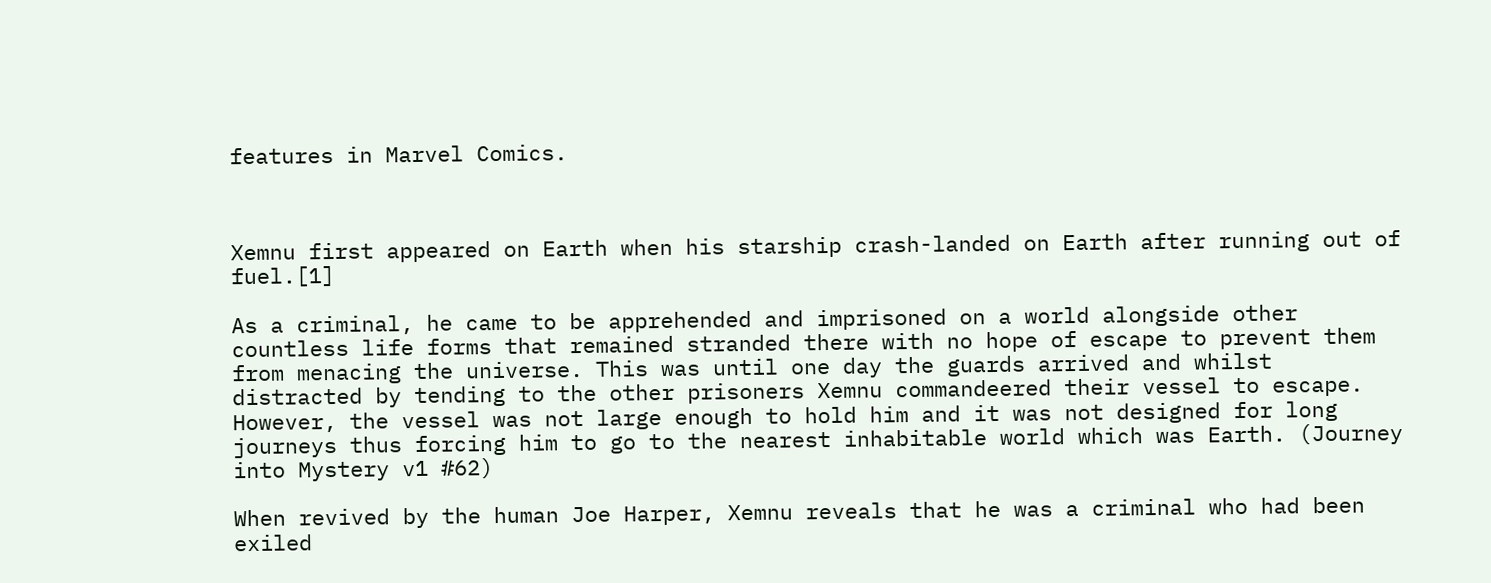features in Marvel Comics.



Xemnu first appeared on Earth when his starship crash-landed on Earth after running out of fuel.[1]

As a criminal, he came to be apprehended and imprisoned on a world alongside other countless life forms that remained stranded there with no hope of escape to prevent them from menacing the universe. This was until one day the guards arrived and whilst distracted by tending to the other prisoners Xemnu commandeered their vessel to escape. However, the vessel was not large enough to hold him and it was not designed for long journeys thus forcing him to go to the nearest inhabitable world which was Earth. (Journey into Mystery v1 #62)

When revived by the human Joe Harper, Xemnu reveals that he was a criminal who had been exiled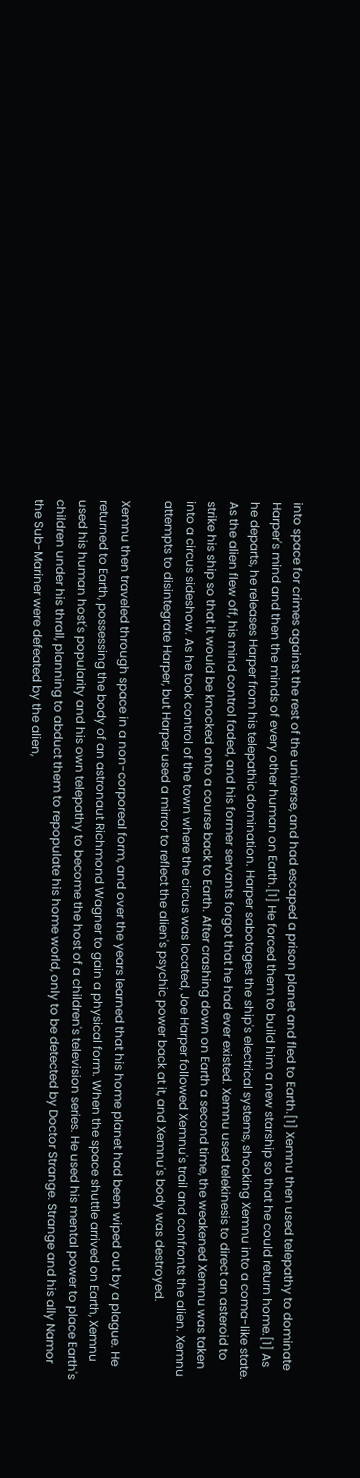into space for crimes against the rest of the universe, and had escaped a prison planet and fled to Earth.[1] Xemnu then used telepathy to dominate Harper's mind and then the minds of every other human on Earth.[1] He forced them to build him a new starship so that he could return home.[1] As he departs, he releases Harper from his telepathic domination. Harper sabotages the ship's electrical systems, shocking Xemnu into a coma-like state. As the alien flew off, his mind control faded, and his former servants forgot that he had ever existed. Xemnu used telekinesis to direct an asteroid to strike his ship so that it would be knocked onto a course back to Earth. After crashing down on Earth a second time, the weakened Xemnu was taken into a circus sideshow. As he took control of the town where the circus was located, Joe Harper followed Xemnu's trail and confronts the alien. Xemnu attempts to disintegrate Harper, but Harper used a mirror to reflect the alien's psychic power back at it, and Xemnu's body was destroyed.

Xemnu then traveled through space in a non-corporeal form, and over the years learned that his home planet had been wiped out by a plague. He returned to Earth, possessing the body of an astronaut Richmond Wagner to gain a physical form. When the space shuttle arrived on Earth, Xemnu used his human host's popularity and his own telepathy to become the host of a children's television series. He used his mental power to place Earth's children under his thrall, planning to abduct them to repopulate his home world, only to be detected by Doctor Strange. Strange and his ally Namor the Sub-Mariner were defeated by the alien,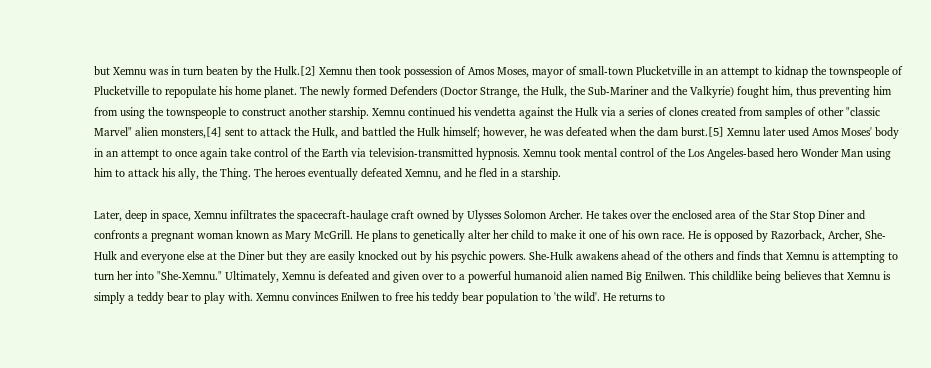but Xemnu was in turn beaten by the Hulk.[2] Xemnu then took possession of Amos Moses, mayor of small-town Plucketville in an attempt to kidnap the townspeople of Plucketville to repopulate his home planet. The newly formed Defenders (Doctor Strange, the Hulk, the Sub-Mariner and the Valkyrie) fought him, thus preventing him from using the townspeople to construct another starship. Xemnu continued his vendetta against the Hulk via a series of clones created from samples of other "classic Marvel" alien monsters,[4] sent to attack the Hulk, and battled the Hulk himself; however, he was defeated when the dam burst.[5] Xemnu later used Amos Moses' body in an attempt to once again take control of the Earth via television-transmitted hypnosis. Xemnu took mental control of the Los Angeles-based hero Wonder Man using him to attack his ally, the Thing. The heroes eventually defeated Xemnu, and he fled in a starship.

Later, deep in space, Xemnu infiltrates the spacecraft-haulage craft owned by Ulysses Solomon Archer. He takes over the enclosed area of the Star Stop Diner and confronts a pregnant woman known as Mary McGrill. He plans to genetically alter her child to make it one of his own race. He is opposed by Razorback, Archer, She-Hulk and everyone else at the Diner but they are easily knocked out by his psychic powers. She-Hulk awakens ahead of the others and finds that Xemnu is attempting to turn her into "She-Xemnu." Ultimately, Xemnu is defeated and given over to a powerful humanoid alien named Big Enilwen. This childlike being believes that Xemnu is simply a teddy bear to play with. Xemnu convinces Enilwen to free his teddy bear population to 'the wild'. He returns to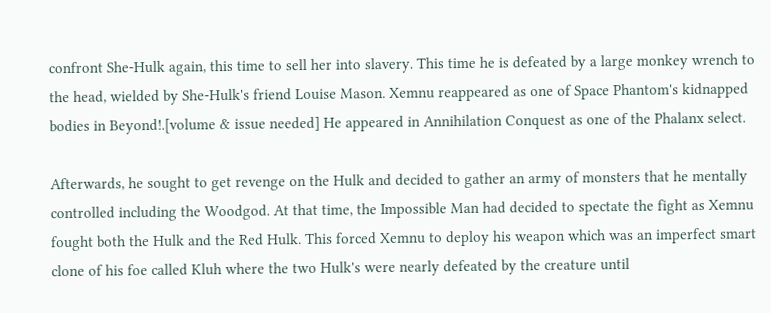confront She-Hulk again, this time to sell her into slavery. This time he is defeated by a large monkey wrench to the head, wielded by She-Hulk's friend Louise Mason. Xemnu reappeared as one of Space Phantom's kidnapped bodies in Beyond!.[volume & issue needed] He appeared in Annihilation Conquest as one of the Phalanx select.

Afterwards, he sought to get revenge on the Hulk and decided to gather an army of monsters that he mentally controlled including the Woodgod. At that time, the Impossible Man had decided to spectate the fight as Xemnu fought both the Hulk and the Red Hulk. This forced Xemnu to deploy his weapon which was an imperfect smart clone of his foe called Kluh where the two Hulk's were nearly defeated by the creature until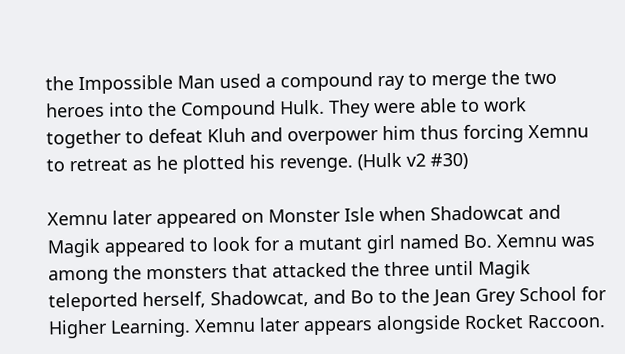the Impossible Man used a compound ray to merge the two heroes into the Compound Hulk. They were able to work together to defeat Kluh and overpower him thus forcing Xemnu to retreat as he plotted his revenge. (Hulk v2 #30)

Xemnu later appeared on Monster Isle when Shadowcat and Magik appeared to look for a mutant girl named Bo. Xemnu was among the monsters that attacked the three until Magik teleported herself, Shadowcat, and Bo to the Jean Grey School for Higher Learning. Xemnu later appears alongside Rocket Raccoon.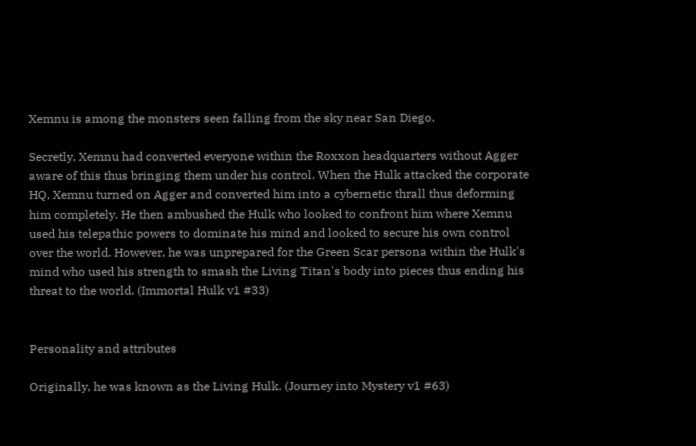Xemnu is among the monsters seen falling from the sky near San Diego.

Secretly, Xemnu had converted everyone within the Roxxon headquarters without Agger aware of this thus bringing them under his control. When the Hulk attacked the corporate HQ, Xemnu turned on Agger and converted him into a cybernetic thrall thus deforming him completely. He then ambushed the Hulk who looked to confront him where Xemnu used his telepathic powers to dominate his mind and looked to secure his own control over the world. However, he was unprepared for the Green Scar persona within the Hulk's mind who used his strength to smash the Living Titan's body into pieces thus ending his threat to the world. (Immortal Hulk v1 #33)


Personality and attributes

Originally, he was known as the Living Hulk. (Journey into Mystery v1 #63)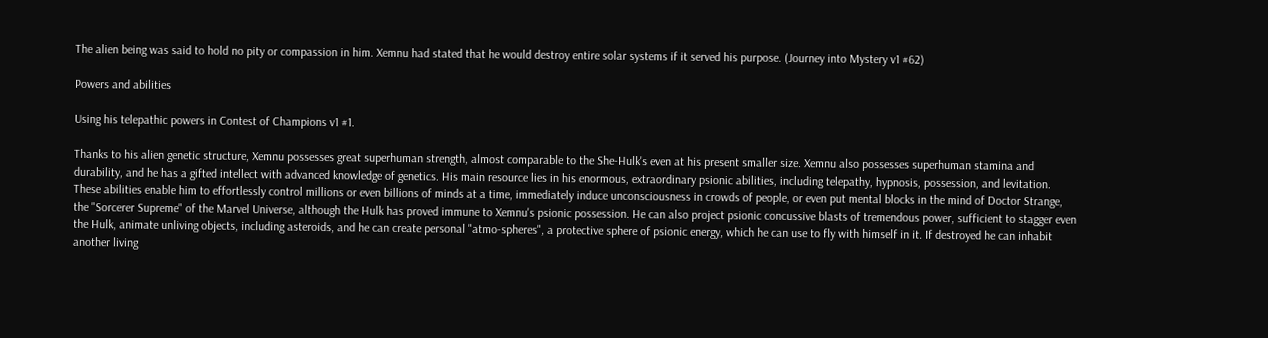The alien being was said to hold no pity or compassion in him. Xemnu had stated that he would destroy entire solar systems if it served his purpose. (Journey into Mystery v1 #62)

Powers and abilities

Using his telepathic powers in Contest of Champions v1 #1.

Thanks to his alien genetic structure, Xemnu possesses great superhuman strength, almost comparable to the She-Hulk's even at his present smaller size. Xemnu also possesses superhuman stamina and durability, and he has a gifted intellect with advanced knowledge of genetics. His main resource lies in his enormous, extraordinary psionic abilities, including telepathy, hypnosis, possession, and levitation. These abilities enable him to effortlessly control millions or even billions of minds at a time, immediately induce unconsciousness in crowds of people, or even put mental blocks in the mind of Doctor Strange, the "Sorcerer Supreme" of the Marvel Universe, although the Hulk has proved immune to Xemnu's psionic possession. He can also project psionic concussive blasts of tremendous power, sufficient to stagger even the Hulk, animate unliving objects, including asteroids, and he can create personal "atmo-spheres", a protective sphere of psionic energy, which he can use to fly with himself in it. If destroyed he can inhabit another living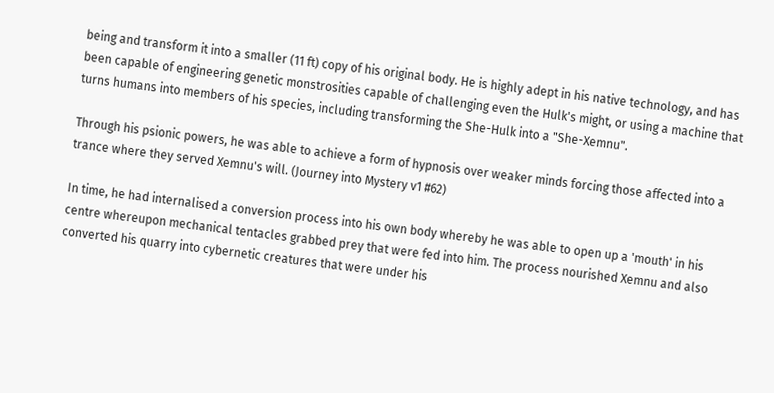being and transform it into a smaller (11 ft) copy of his original body. He is highly adept in his native technology, and has been capable of engineering genetic monstrosities capable of challenging even the Hulk's might, or using a machine that turns humans into members of his species, including transforming the She-Hulk into a "She-Xemnu".

Through his psionic powers, he was able to achieve a form of hypnosis over weaker minds forcing those affected into a trance where they served Xemnu's will. (Journey into Mystery v1 #62)

In time, he had internalised a conversion process into his own body whereby he was able to open up a 'mouth' in his centre whereupon mechanical tentacles grabbed prey that were fed into him. The process nourished Xemnu and also converted his quarry into cybernetic creatures that were under his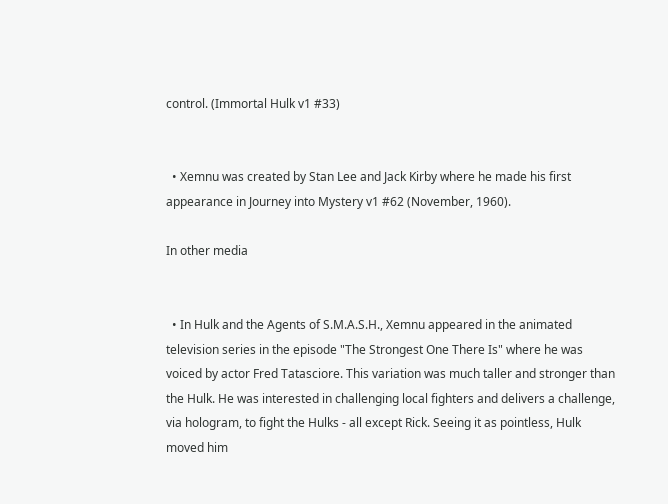control. (Immortal Hulk v1 #33)


  • Xemnu was created by Stan Lee and Jack Kirby where he made his first appearance in Journey into Mystery v1 #62 (November, 1960).

In other media


  • In Hulk and the Agents of S.M.A.S.H., Xemnu appeared in the animated television series in the episode "The Strongest One There Is" where he was voiced by actor Fred Tatasciore. This variation was much taller and stronger than the Hulk. He was interested in challenging local fighters and delivers a challenge, via hologram, to fight the Hulks - all except Rick. Seeing it as pointless, Hulk moved him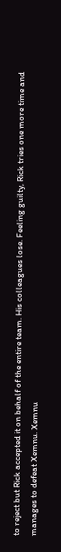to reject but Rick accepted it on behalf of the entire team. His colleagues lose. Feeling guilty, Rick tries one more time and manages to defeat Xemnu. Xemnu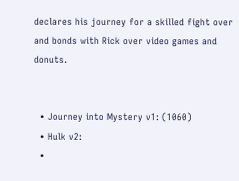declares his journey for a skilled fight over and bonds with Rick over video games and donuts.


  • Journey into Mystery v1: (1060)
  • Hulk v2:
  •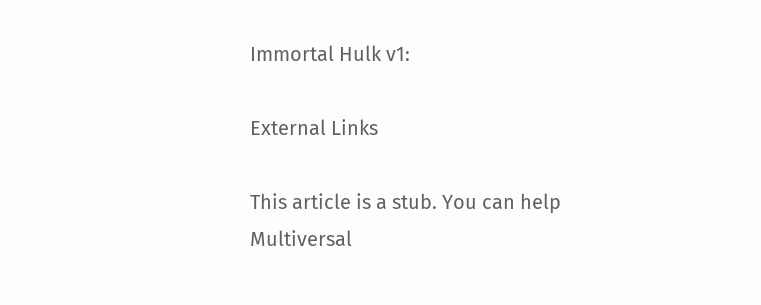Immortal Hulk v1:

External Links

This article is a stub. You can help Multiversal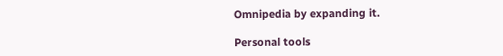Omnipedia by expanding it.

Personal tools